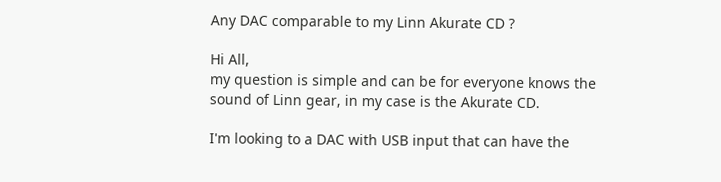Any DAC comparable to my Linn Akurate CD ?

Hi All,
my question is simple and can be for everyone knows the sound of Linn gear, in my case is the Akurate CD.

I'm looking to a DAC with USB input that can have the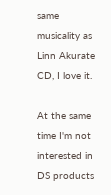same musicality as Linn Akurate CD, I love it.

At the same time I'm not interested in DS products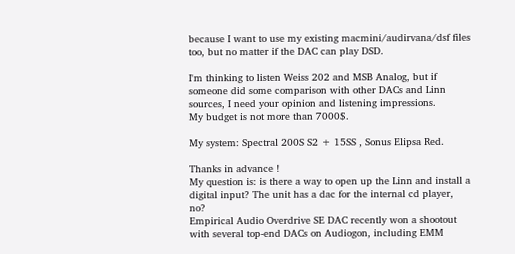because I want to use my existing macmini/audirvana/dsf files too, but no matter if the DAC can play DSD.

I'm thinking to listen Weiss 202 and MSB Analog, but if someone did some comparison with other DACs and Linn sources, I need your opinion and listening impressions.
My budget is not more than 7000$.

My system: Spectral 200S S2 + 15SS , Sonus Elipsa Red.

Thanks in advance !
My question is: is there a way to open up the Linn and install a digital input? The unit has a dac for the internal cd player, no?
Empirical Audio Overdrive SE DAC recently won a shootout with several top-end DACs on Audiogon, including EMM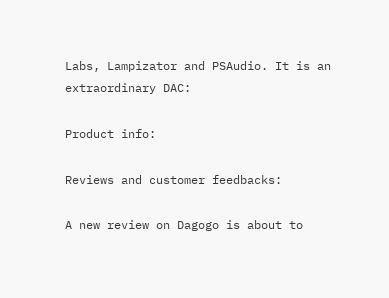Labs, Lampizator and PSAudio. It is an extraordinary DAC:

Product info:

Reviews and customer feedbacks:

A new review on Dagogo is about to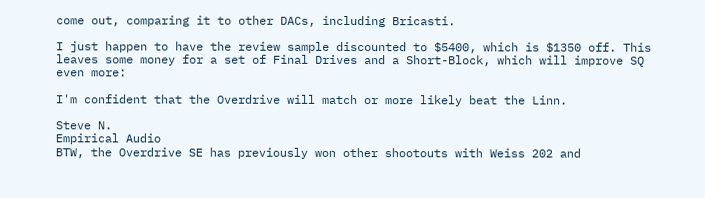come out, comparing it to other DACs, including Bricasti.

I just happen to have the review sample discounted to $5400, which is $1350 off. This leaves some money for a set of Final Drives and a Short-Block, which will improve SQ even more:

I'm confident that the Overdrive will match or more likely beat the Linn.

Steve N.
Empirical Audio
BTW, the Overdrive SE has previously won other shootouts with Weiss 202 and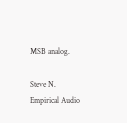MSB analog.

Steve N.
Empirical Audio